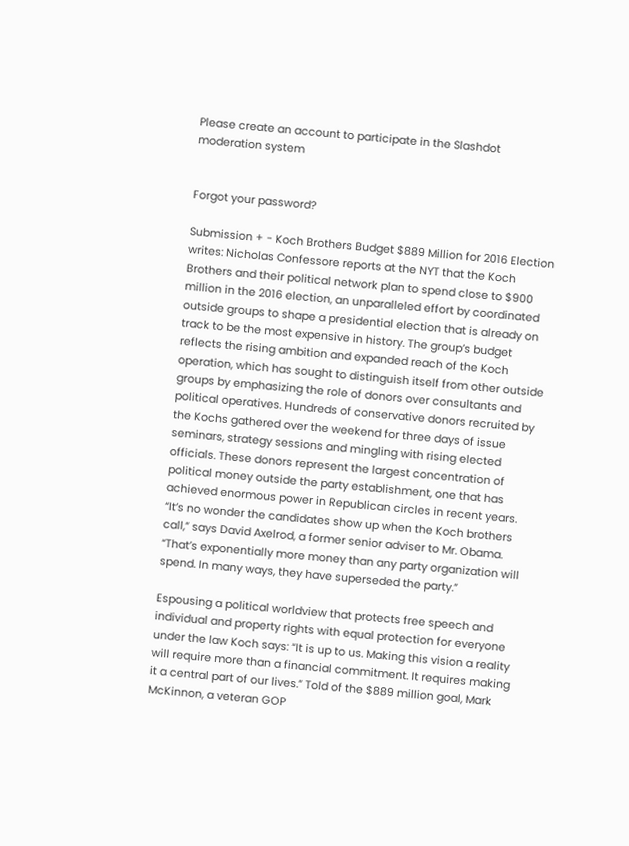Please create an account to participate in the Slashdot moderation system


Forgot your password?

Submission + - Koch Brothers Budget $889 Million for 2016 Election writes: Nicholas Confessore reports at the NYT that the Koch Brothers and their political network plan to spend close to $900 million in the 2016 election, an unparalleled effort by coordinated outside groups to shape a presidential election that is already on track to be the most expensive in history. The group’s budget reflects the rising ambition and expanded reach of the Koch operation, which has sought to distinguish itself from other outside groups by emphasizing the role of donors over consultants and political operatives. Hundreds of conservative donors recruited by the Kochs gathered over the weekend for three days of issue seminars, strategy sessions and mingling with rising elected officials. These donors represent the largest concentration of political money outside the party establishment, one that has achieved enormous power in Republican circles in recent years. “It’s no wonder the candidates show up when the Koch brothers call,” says David Axelrod, a former senior adviser to Mr. Obama. “That’s exponentially more money than any party organization will spend. In many ways, they have superseded the party.”

Espousing a political worldview that protects free speech and individual and property rights with equal protection for everyone under the law Koch says: “It is up to us. Making this vision a reality will require more than a financial commitment. It requires making it a central part of our lives.” Told of the $889 million goal, Mark McKinnon, a veteran GOP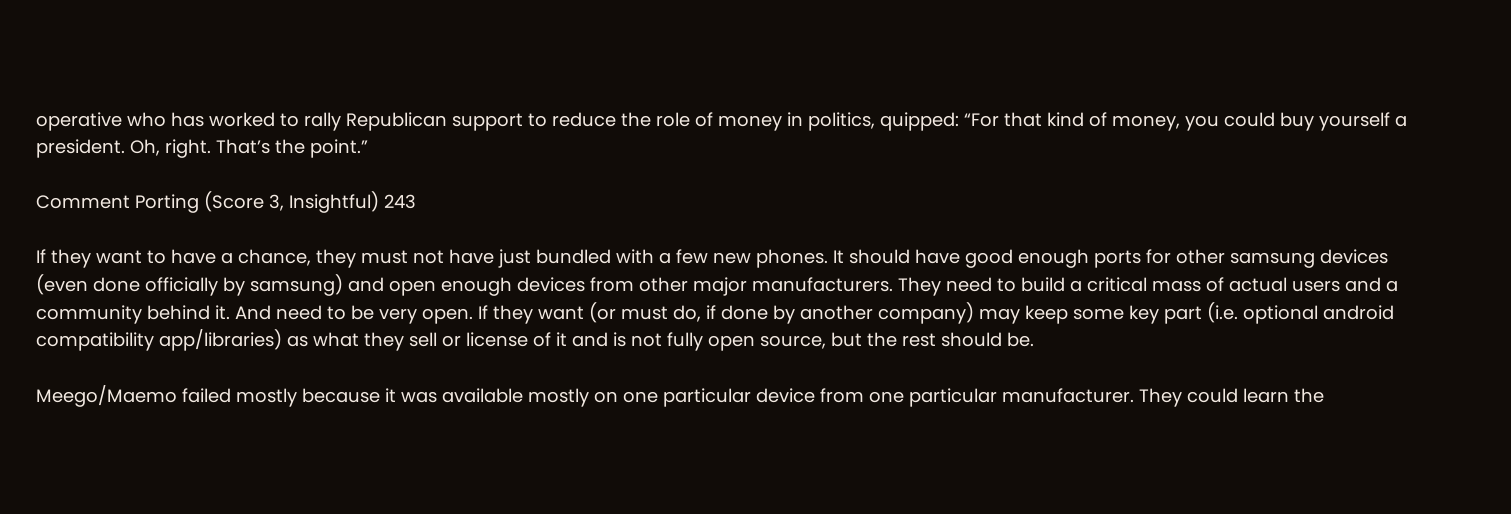operative who has worked to rally Republican support to reduce the role of money in politics, quipped: “For that kind of money, you could buy yourself a president. Oh, right. That’s the point.”

Comment Porting (Score 3, Insightful) 243

If they want to have a chance, they must not have just bundled with a few new phones. It should have good enough ports for other samsung devices (even done officially by samsung) and open enough devices from other major manufacturers. They need to build a critical mass of actual users and a community behind it. And need to be very open. If they want (or must do, if done by another company) may keep some key part (i.e. optional android compatibility app/libraries) as what they sell or license of it and is not fully open source, but the rest should be.

Meego/Maemo failed mostly because it was available mostly on one particular device from one particular manufacturer. They could learn the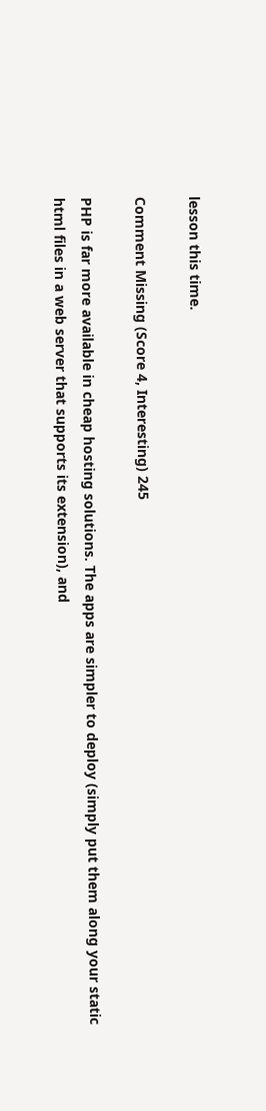lesson this time.

Comment Missing (Score 4, Interesting) 245

PHP is far more available in cheap hosting solutions. The apps are simpler to deploy (simply put them along your static html files in a web server that supports its extension), and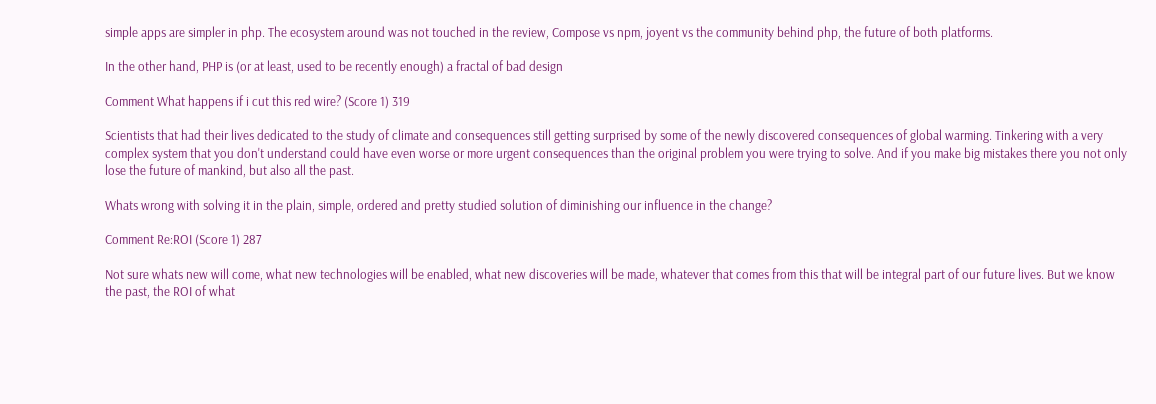simple apps are simpler in php. The ecosystem around was not touched in the review, Compose vs npm, joyent vs the community behind php, the future of both platforms.

In the other hand, PHP is (or at least, used to be recently enough) a fractal of bad design

Comment What happens if i cut this red wire? (Score 1) 319

Scientists that had their lives dedicated to the study of climate and consequences still getting surprised by some of the newly discovered consequences of global warming. Tinkering with a very complex system that you don't understand could have even worse or more urgent consequences than the original problem you were trying to solve. And if you make big mistakes there you not only lose the future of mankind, but also all the past.

Whats wrong with solving it in the plain, simple, ordered and pretty studied solution of diminishing our influence in the change?

Comment Re:ROI (Score 1) 287

Not sure whats new will come, what new technologies will be enabled, what new discoveries will be made, whatever that comes from this that will be integral part of our future lives. But we know the past, the ROI of what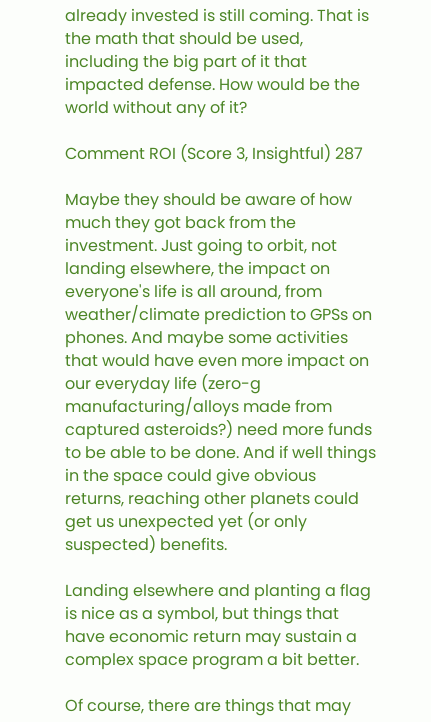already invested is still coming. That is the math that should be used, including the big part of it that impacted defense. How would be the world without any of it?

Comment ROI (Score 3, Insightful) 287

Maybe they should be aware of how much they got back from the investment. Just going to orbit, not landing elsewhere, the impact on everyone's life is all around, from weather/climate prediction to GPSs on phones. And maybe some activities that would have even more impact on our everyday life (zero-g manufacturing/alloys made from captured asteroids?) need more funds to be able to be done. And if well things in the space could give obvious returns, reaching other planets could get us unexpected yet (or only suspected) benefits.

Landing elsewhere and planting a flag is nice as a symbol, but things that have economic return may sustain a complex space program a bit better.

Of course, there are things that may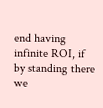end having infinite ROI, if by standing there we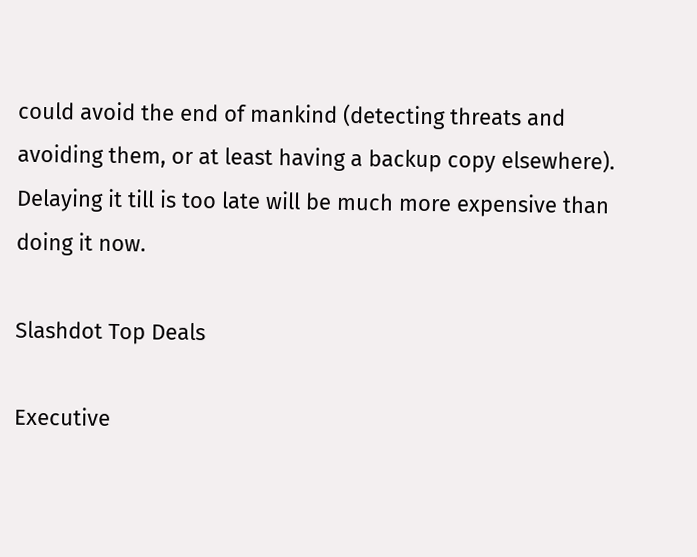could avoid the end of mankind (detecting threats and avoiding them, or at least having a backup copy elsewhere). Delaying it till is too late will be much more expensive than doing it now.

Slashdot Top Deals

Executive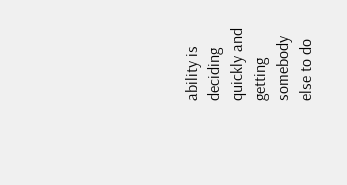ability is deciding quickly and getting somebody else to do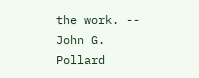the work. -- John G. Pollard